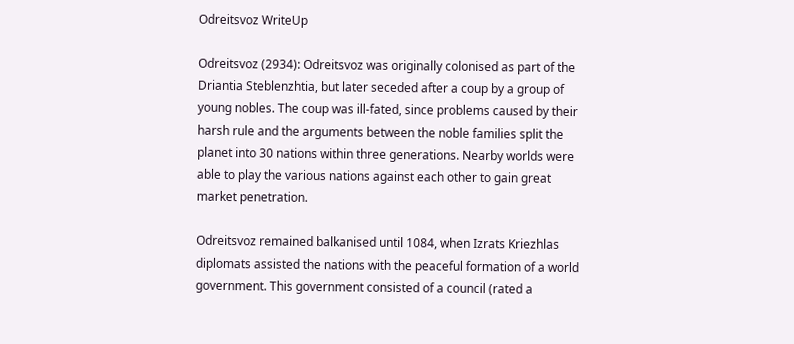Odreitsvoz WriteUp

Odreitsvoz (2934): Odreitsvoz was originally colonised as part of the
Driantia Steblenzhtia, but later seceded after a coup by a group of
young nobles. The coup was ill-fated, since problems caused by their
harsh rule and the arguments between the noble families split the
planet into 30 nations within three generations. Nearby worlds were
able to play the various nations against each other to gain great
market penetration.

Odreitsvoz remained balkanised until 1084, when Izrats Kriezhlas
diplomats assisted the nations with the peaceful formation of a world
government. This government consisted of a council (rated a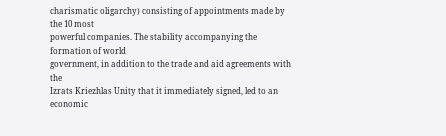charismatic oligarchy) consisting of appointments made by the 10 most
powerful companies. The stability accompanying the formation of world
government, in addition to the trade and aid agreements with the
Izrats Kriezhlas Unity that it immediately signed, led to an economic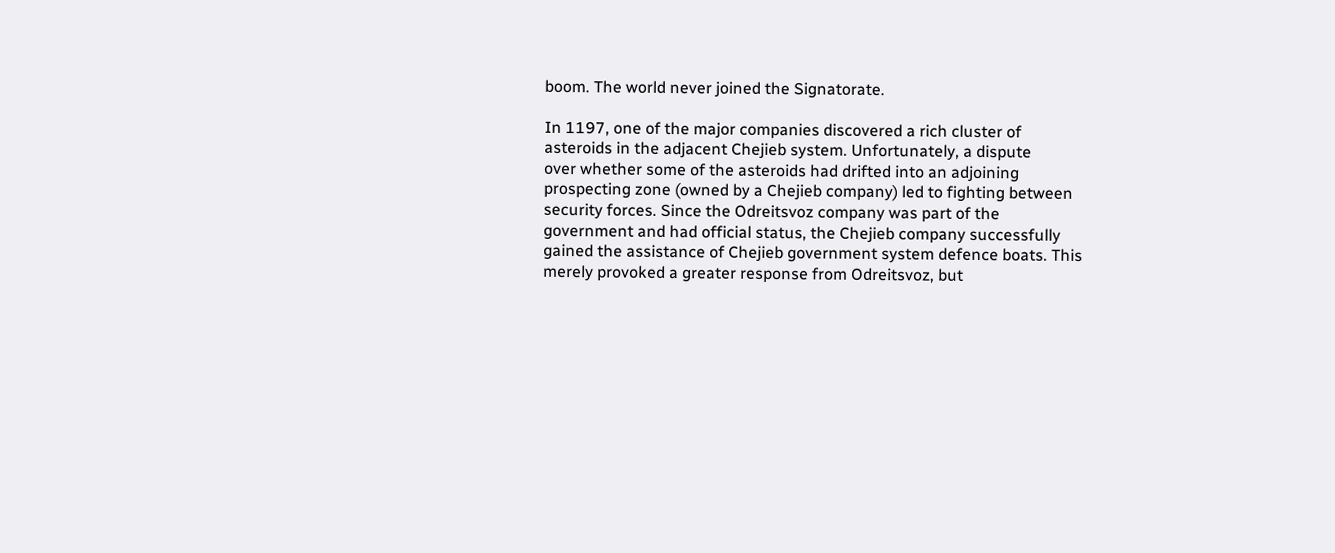boom. The world never joined the Signatorate.

In 1197, one of the major companies discovered a rich cluster of
asteroids in the adjacent Chejieb system. Unfortunately, a dispute
over whether some of the asteroids had drifted into an adjoining
prospecting zone (owned by a Chejieb company) led to fighting between
security forces. Since the Odreitsvoz company was part of the
government and had official status, the Chejieb company successfully
gained the assistance of Chejieb government system defence boats. This
merely provoked a greater response from Odreitsvoz, but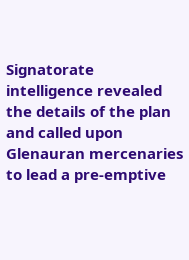Signatorate
intelligence revealed the details of the plan and called upon
Glenauran mercenaries to lead a pre-emptive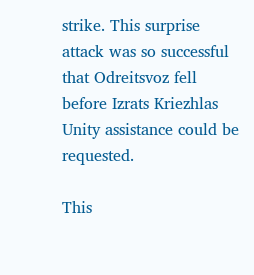strike. This surprise
attack was so successful that Odreitsvoz fell before Izrats Kriezhlas
Unity assistance could be requested.

This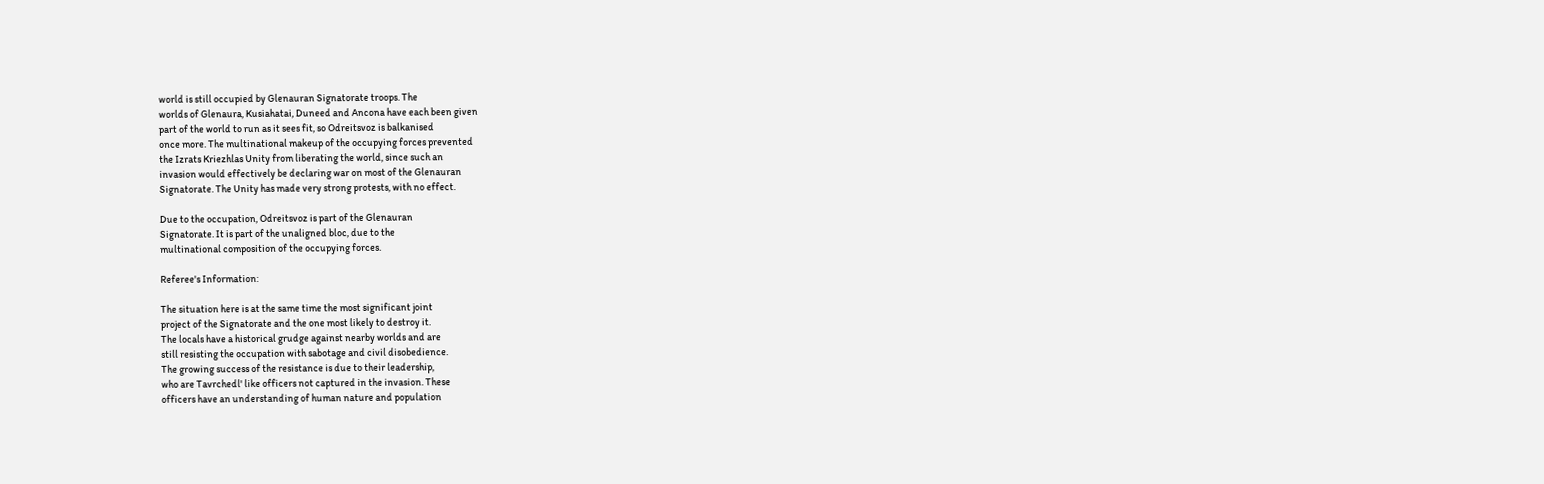world is still occupied by Glenauran Signatorate troops. The
worlds of Glenaura, Kusiahatai, Duneed and Ancona have each been given
part of the world to run as it sees fit, so Odreitsvoz is balkanised
once more. The multinational makeup of the occupying forces prevented
the Izrats Kriezhlas Unity from liberating the world, since such an
invasion would effectively be declaring war on most of the Glenauran
Signatorate. The Unity has made very strong protests, with no effect.

Due to the occupation, Odreitsvoz is part of the Glenauran
Signatorate. It is part of the unaligned bloc, due to the
multinational composition of the occupying forces.

Referee's Information:

The situation here is at the same time the most significant joint
project of the Signatorate and the one most likely to destroy it.
The locals have a historical grudge against nearby worlds and are
still resisting the occupation with sabotage and civil disobedience.
The growing success of the resistance is due to their leadership,
who are Tavrchedl' like officers not captured in the invasion. These
officers have an understanding of human nature and population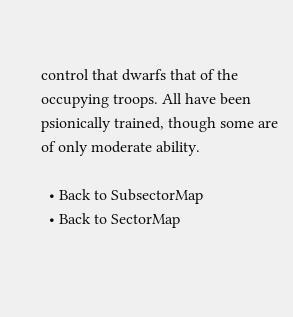control that dwarfs that of the occupying troops. All have been
psionically trained, though some are of only moderate ability.

  • Back to SubsectorMap
  • Back to SectorMap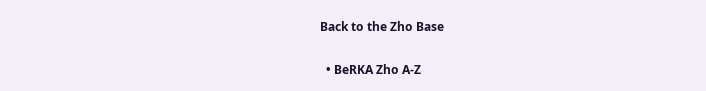Back to the Zho Base

  • BeRKA Zho A-Z